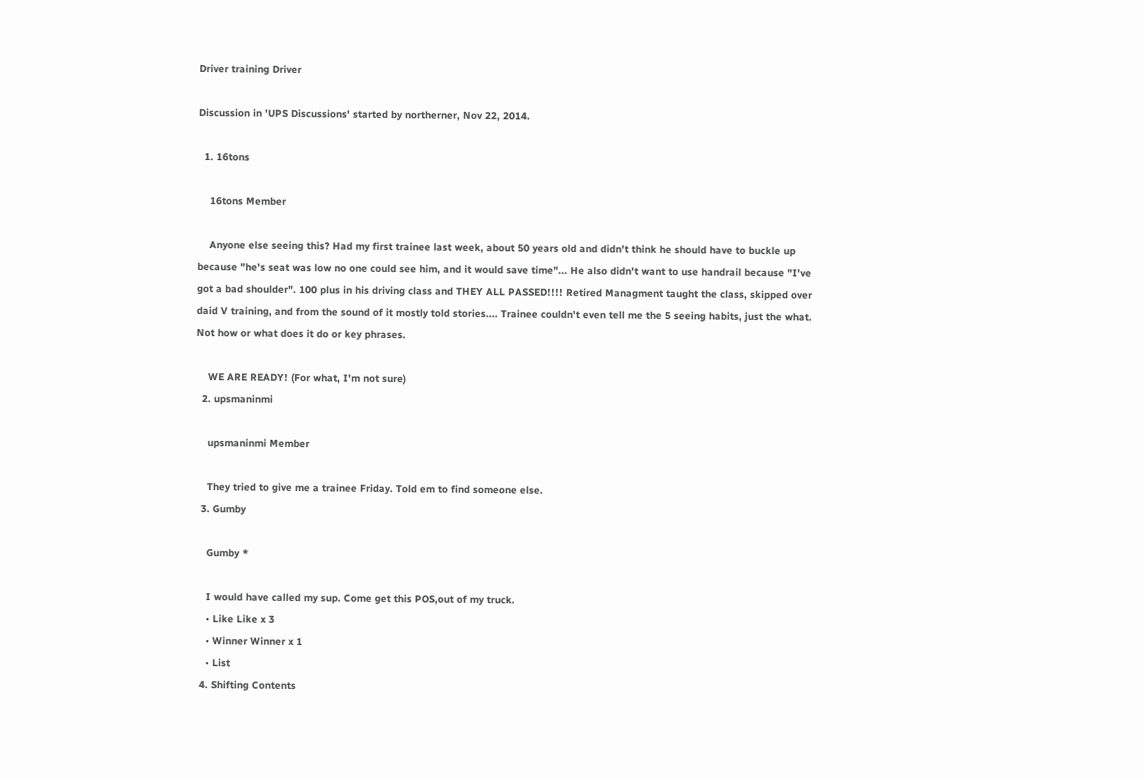Driver training Driver

Discussion in 'UPS Discussions' started by northerner, Nov 22, 2014.

  1. 16tons

    16tons Member

    Anyone else seeing this? Had my first trainee last week, about 50 years old and didn't think he should have to buckle up because "he's seat was low no one could see him, and it would save time"... He also didn't want to use handrail because "I've got a bad shoulder". 100 plus in his driving class and THEY ALL PASSED!!!! Retired Managment taught the class, skipped over daid V training, and from the sound of it mostly told stories.... Trainee couldn't even tell me the 5 seeing habits, just the what. Not how or what does it do or key phrases.

    WE ARE READY! (For what, I'm not sure)
  2. upsmaninmi

    upsmaninmi Member

    They tried to give me a trainee Friday. Told em to find someone else.
  3. Gumby

    Gumby *

    I would have called my sup. Come get this POS,out of my truck.
    • Like Like x 3
    • Winner Winner x 1
    • List
  4. Shifting Contents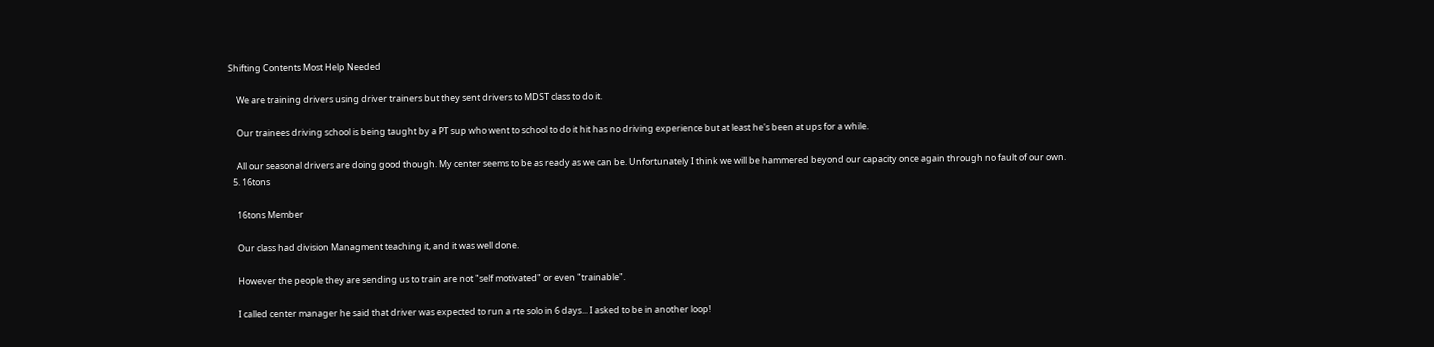Shifting Contents Most Help Needed

    We are training drivers using driver trainers but they sent drivers to MDST class to do it.

    Our trainees driving school is being taught by a PT sup who went to school to do it hit has no driving experience but at least he's been at ups for a while.

    All our seasonal drivers are doing good though. My center seems to be as ready as we can be. Unfortunately I think we will be hammered beyond our capacity once again through no fault of our own.
  5. 16tons

    16tons Member

    Our class had division Managment teaching it, and it was well done.

    However the people they are sending us to train are not "self motivated" or even "trainable".

    I called center manager he said that driver was expected to run a rte solo in 6 days... I asked to be in another loop!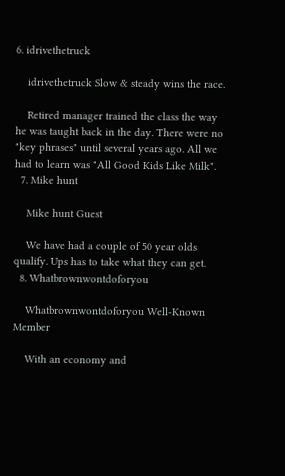6. idrivethetruck

    idrivethetruck Slow & steady wins the race.

    Retired manager trained the class the way he was taught back in the day. There were no "key phrases" until several years ago. All we had to learn was "All Good Kids Like Milk".
  7. Mike hunt

    Mike hunt Guest

    We have had a couple of 50 year olds qualify. Ups has to take what they can get.
  8. Whatbrownwontdoforyou

    Whatbrownwontdoforyou Well-Known Member

    With an economy and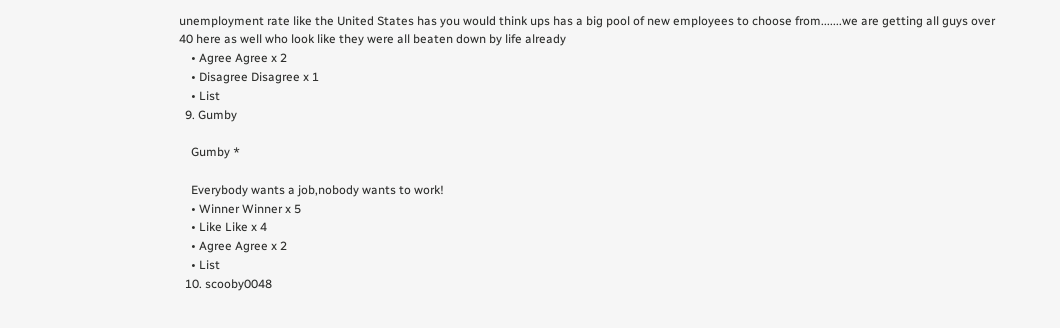unemployment rate like the United States has you would think ups has a big pool of new employees to choose from.......we are getting all guys over 40 here as well who look like they were all beaten down by life already
    • Agree Agree x 2
    • Disagree Disagree x 1
    • List
  9. Gumby

    Gumby *

    Everybody wants a job,nobody wants to work!
    • Winner Winner x 5
    • Like Like x 4
    • Agree Agree x 2
    • List
  10. scooby0048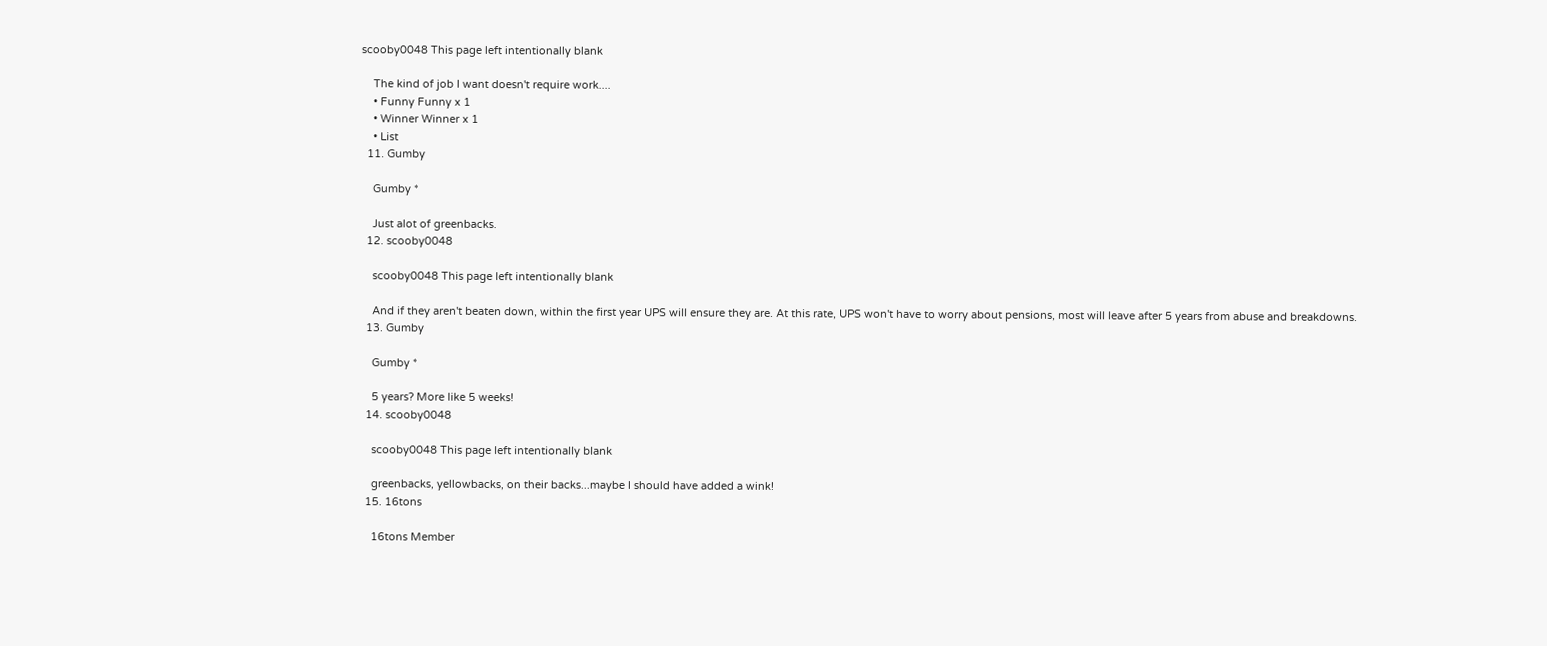scooby0048 This page left intentionally blank

    The kind of job I want doesn't require work....
    • Funny Funny x 1
    • Winner Winner x 1
    • List
  11. Gumby

    Gumby *

    Just alot of greenbacks.
  12. scooby0048

    scooby0048 This page left intentionally blank

    And if they aren't beaten down, within the first year UPS will ensure they are. At this rate, UPS won't have to worry about pensions, most will leave after 5 years from abuse and breakdowns.
  13. Gumby

    Gumby *

    5 years? More like 5 weeks!
  14. scooby0048

    scooby0048 This page left intentionally blank

    greenbacks, yellowbacks, on their backs...maybe I should have added a wink!
  15. 16tons

    16tons Member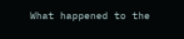What happened to the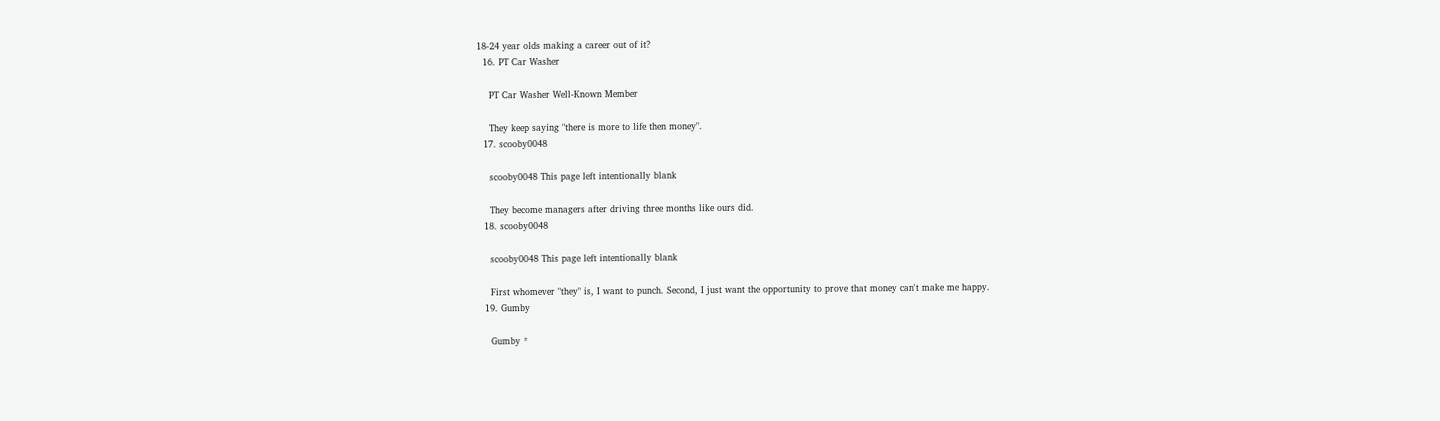18-24 year olds making a career out of it?
  16. PT Car Washer

    PT Car Washer Well-Known Member

    They keep saying "there is more to life then money".
  17. scooby0048

    scooby0048 This page left intentionally blank

    They become managers after driving three months like ours did.
  18. scooby0048

    scooby0048 This page left intentionally blank

    First whomever "they" is, I want to punch. Second, I just want the opportunity to prove that money can't make me happy.
  19. Gumby

    Gumby *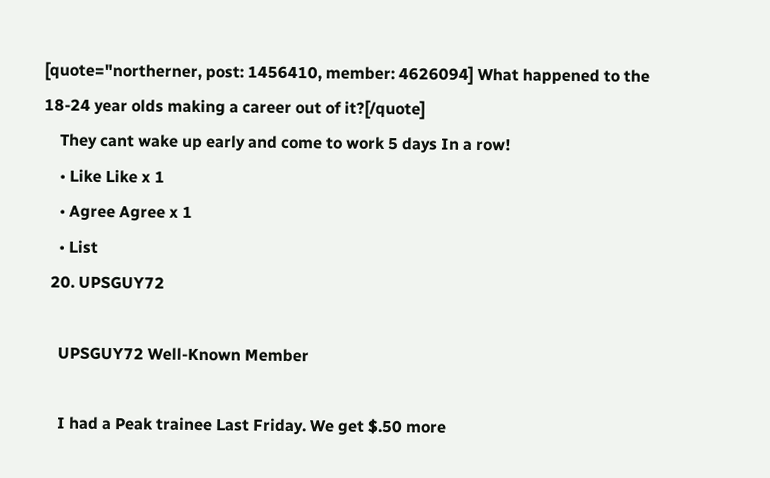[quote="northerner, post: 1456410, member: 4626094] What happened to the 18-24 year olds making a career out of it?[/quote]
    They cant wake up early and come to work 5 days In a row!
    • Like Like x 1
    • Agree Agree x 1
    • List
  20. UPSGUY72

    UPSGUY72 Well-Known Member

    I had a Peak trainee Last Friday. We get $.50 more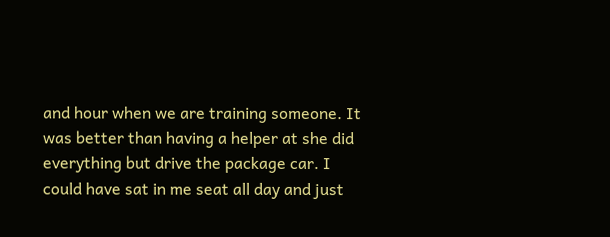and hour when we are training someone. It was better than having a helper at she did everything but drive the package car. I could have sat in me seat all day and just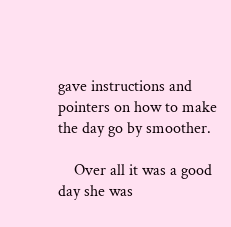gave instructions and pointers on how to make the day go by smoother.

    Over all it was a good day she was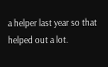a helper last year so that helped out a lot.